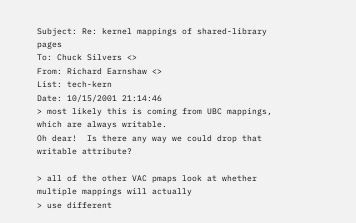Subject: Re: kernel mappings of shared-library pages
To: Chuck Silvers <>
From: Richard Earnshaw <>
List: tech-kern
Date: 10/15/2001 21:14:46
> most likely this is coming from UBC mappings, which are always writable.
Oh dear!  Is there any way we could drop that writable attribute?

> all of the other VAC pmaps look at whether multiple mappings will actually
> use different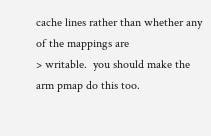cache lines rather than whether any of the mappings are
> writable.  you should make the arm pmap do this too.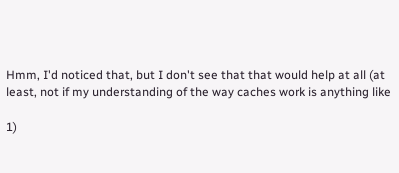Hmm, I'd noticed that, but I don't see that that would help at all (at
least, not if my understanding of the way caches work is anything like

1)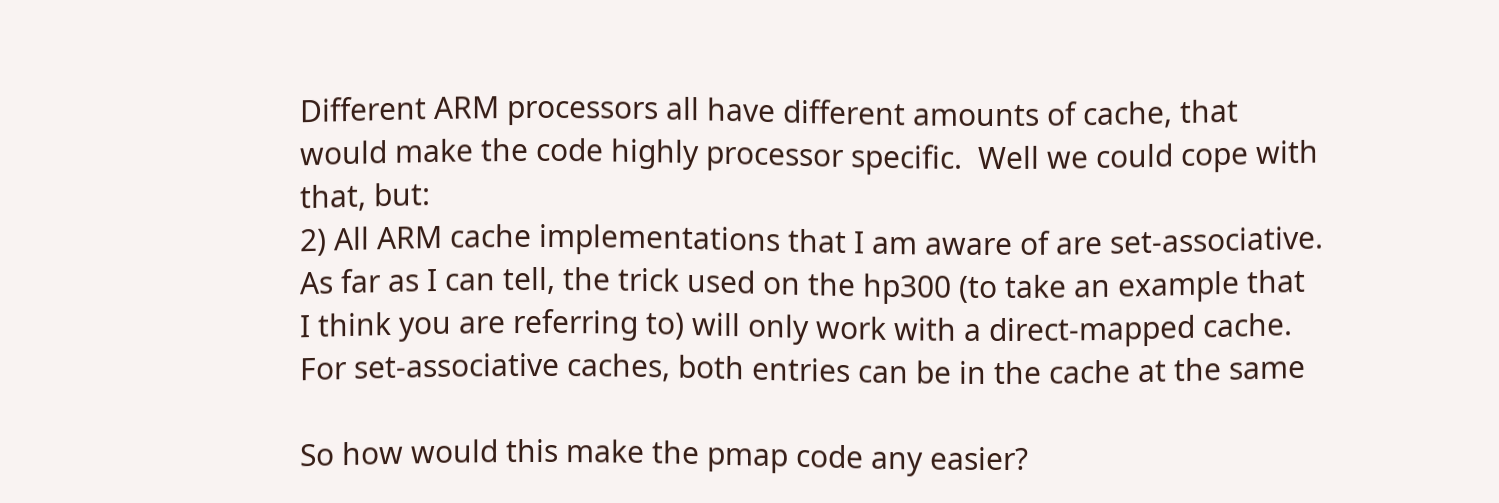Different ARM processors all have different amounts of cache, that
would make the code highly processor specific.  Well we could cope with
that, but:
2) All ARM cache implementations that I am aware of are set-associative.
As far as I can tell, the trick used on the hp300 (to take an example that
I think you are referring to) will only work with a direct-mapped cache.
For set-associative caches, both entries can be in the cache at the same

So how would this make the pmap code any easier?